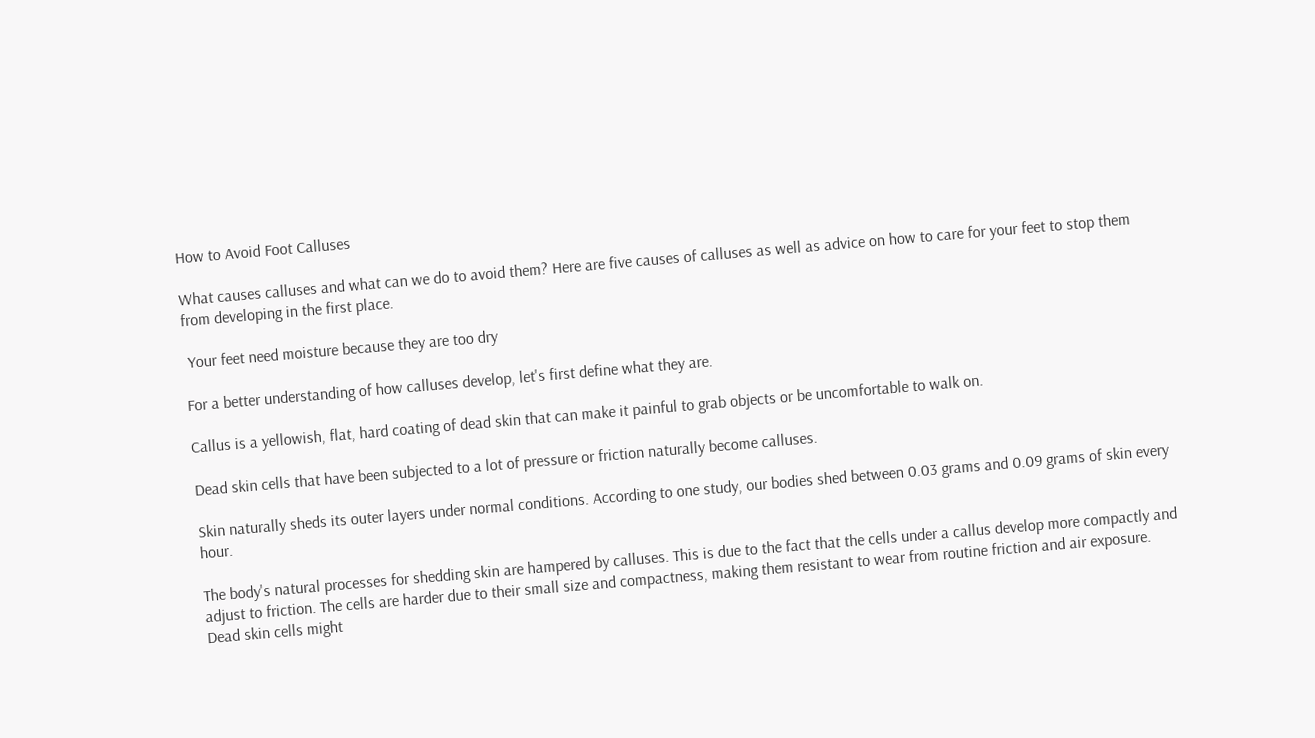How to Avoid Foot Calluses

What causes calluses and what can we do to avoid them? Here are five causes of calluses as well as advice on how to care for your feet to stop them from developing in the first place.

 Your feet need moisture because they are too dry

For a better understanding of how calluses develop, let's first define what they are.

Callus is a yellowish, flat, hard coating of dead skin that can make it painful to grab objects or be uncomfortable to walk on.

Dead skin cells that have been subjected to a lot of pressure or friction naturally become calluses.

Skin naturally sheds its outer layers under normal conditions. According to one study, our bodies shed between 0.03 grams and 0.09 grams of skin every hour.

The body's natural processes for shedding skin are hampered by calluses. This is due to the fact that the cells under a callus develop more compactly and adjust to friction. The cells are harder due to their small size and compactness, making them resistant to wear from routine friction and air exposure. Dead skin cells might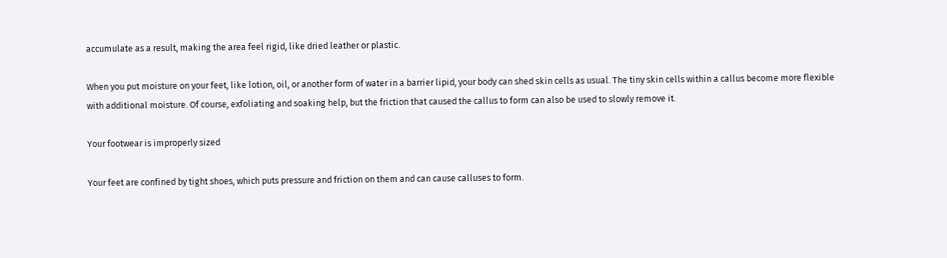accumulate as a result, making the area feel rigid, like dried leather or plastic.

When you put moisture on your feet, like lotion, oil, or another form of water in a barrier lipid, your body can shed skin cells as usual. The tiny skin cells within a callus become more flexible with additional moisture. Of course, exfoliating and soaking help, but the friction that caused the callus to form can also be used to slowly remove it.

Your footwear is improperly sized

Your feet are confined by tight shoes, which puts pressure and friction on them and can cause calluses to form.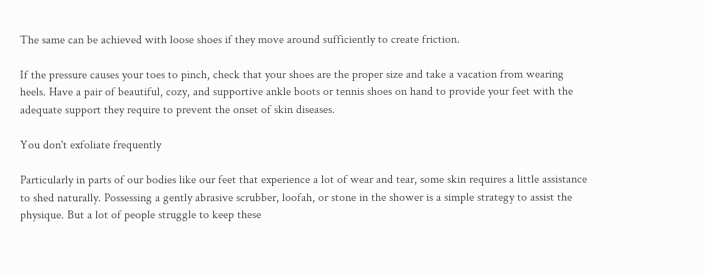The same can be achieved with loose shoes if they move around sufficiently to create friction.

If the pressure causes your toes to pinch, check that your shoes are the proper size and take a vacation from wearing heels. Have a pair of beautiful, cozy, and supportive ankle boots or tennis shoes on hand to provide your feet with the adequate support they require to prevent the onset of skin diseases.

You don't exfoliate frequently

Particularly in parts of our bodies like our feet that experience a lot of wear and tear, some skin requires a little assistance to shed naturally. Possessing a gently abrasive scrubber, loofah, or stone in the shower is a simple strategy to assist the physique. But a lot of people struggle to keep these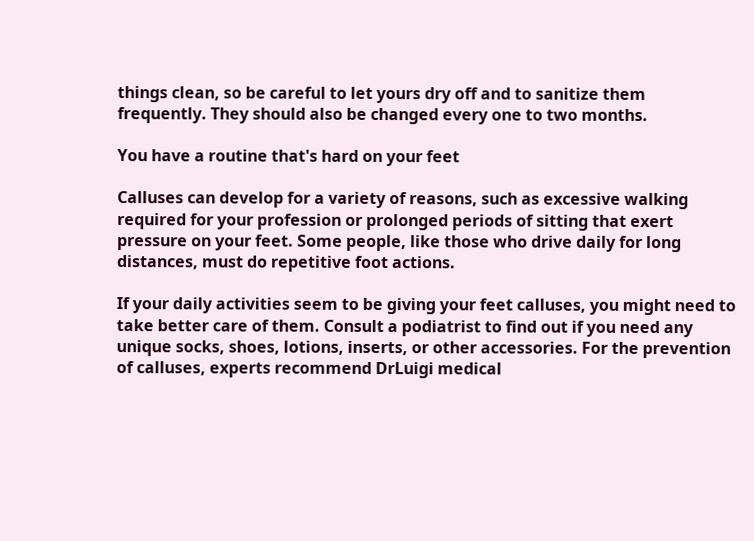things clean, so be careful to let yours dry off and to sanitize them frequently. They should also be changed every one to two months.

You have a routine that's hard on your feet

Calluses can develop for a variety of reasons, such as excessive walking required for your profession or prolonged periods of sitting that exert pressure on your feet. Some people, like those who drive daily for long distances, must do repetitive foot actions.

If your daily activities seem to be giving your feet calluses, you might need to take better care of them. Consult a podiatrist to find out if you need any unique socks, shoes, lotions, inserts, or other accessories. For the prevention of calluses, experts recommend DrLuigi medical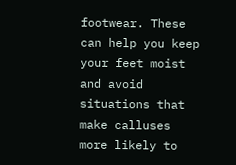footwear. These can help you keep your feet moist and avoid situations that make calluses more likely to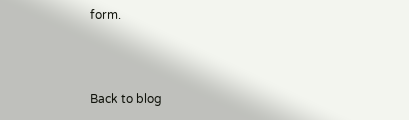form.



Back to blog